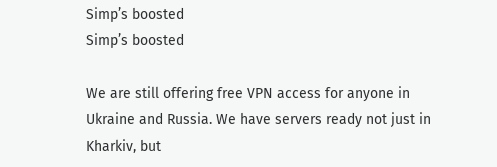Simp’s boosted
Simp’s boosted

We are still offering free VPN access for anyone in Ukraine and Russia. We have servers ready not just in Kharkiv, but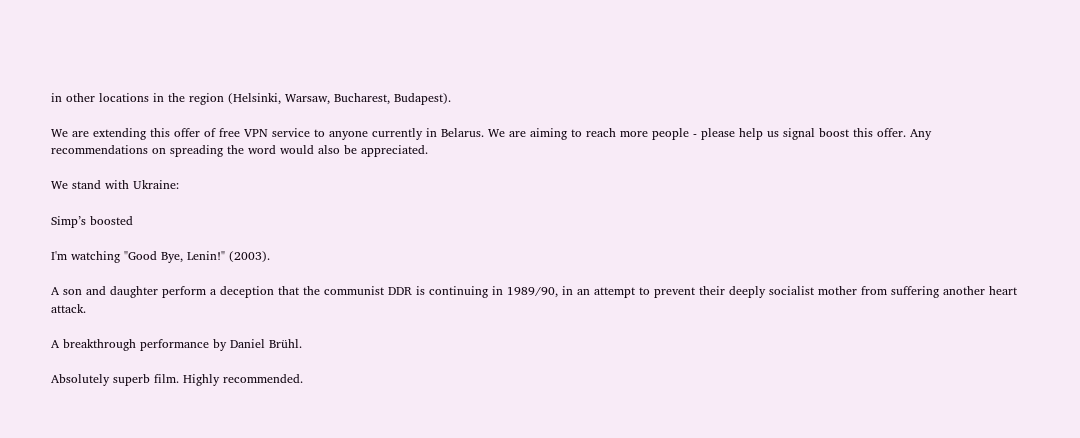in other locations in the region (Helsinki, Warsaw, Bucharest, Budapest).

We are extending this offer of free VPN service to anyone currently in Belarus. We are aiming to reach more people - please help us signal boost this offer. Any recommendations on spreading the word would also be appreciated.

We stand with Ukraine:

Simp’s boosted

I'm watching "Good Bye, Lenin!" (2003).

A son and daughter perform a deception that the communist DDR is continuing in 1989/90, in an attempt to prevent their deeply socialist mother from suffering another heart attack.

A breakthrough performance by Daniel Brühl.

Absolutely superb film. Highly recommended.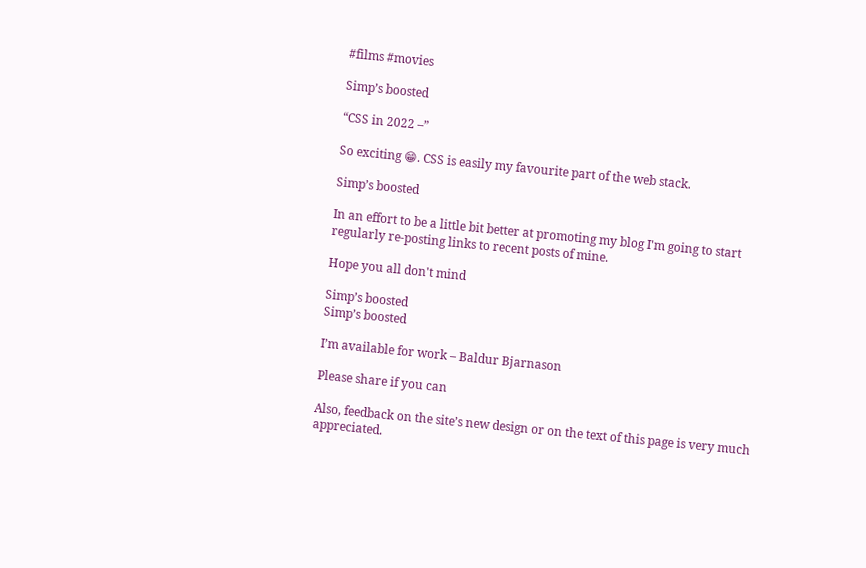#films #movies

Simp’s boosted

“CSS in 2022 –”

So exciting 😁. CSS is easily my favourite part of the web stack.

Simp’s boosted

In an effort to be a little bit better at promoting my blog I'm going to start regularly re-posting links to recent posts of mine.

Hope you all don't mind

Simp’s boosted
Simp’s boosted

I’m available for work – Baldur Bjarnason

Please share if you can

Also, feedback on the site’s new design or on the text of this page is very much appreciated.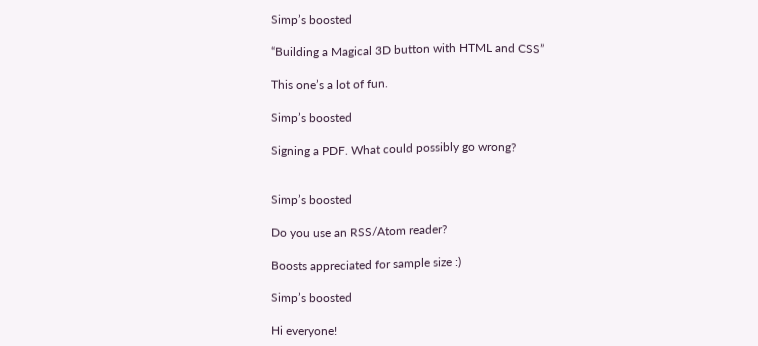Simp’s boosted

“Building a Magical 3D button with HTML and CSS”

This one’s a lot of fun.

Simp’s boosted

Signing a PDF. What could possibly go wrong?


Simp’s boosted

Do you use an RSS/Atom reader?

Boosts appreciated for sample size :)

Simp’s boosted

Hi everyone!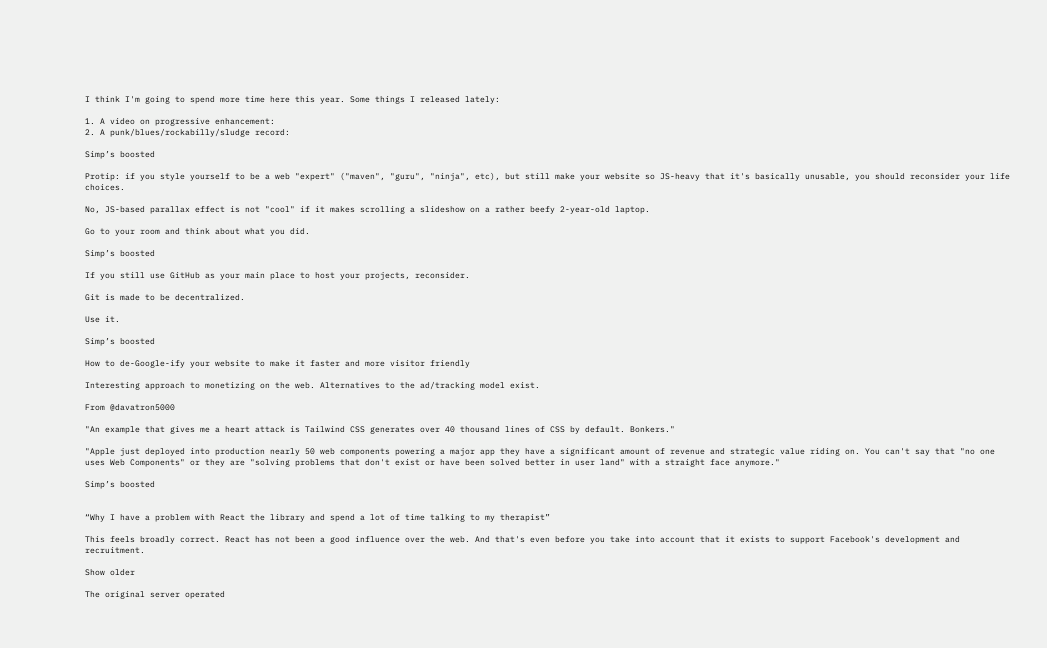I think I'm going to spend more time here this year. Some things I released lately:

1. A video on progressive enhancement:
2. A punk/blues/rockabilly/sludge record:

Simp’s boosted

Protip: if you style yourself to be a web "expert" ("maven", "guru", "ninja", etc), but still make your website so JS-heavy that it's basically unusable, you should reconsider your life choices.

No, JS-based parallax effect is not "cool" if it makes scrolling a slideshow on a rather beefy 2-year-old laptop.

Go to your room and think about what you did.

Simp’s boosted

If you still use GitHub as your main place to host your projects, reconsider.

Git is made to be decentralized.

Use it.

Simp’s boosted

How to de-Google-ify your website to make it faster and more visitor friendly

Interesting approach to monetizing on the web. Alternatives to the ad/tracking model exist.

From @davatron5000

"An example that gives me a heart attack is Tailwind CSS generates over 40 thousand lines of CSS by default. Bonkers."

"Apple just deployed into production nearly 50 web components powering a major app they have a significant amount of revenue and strategic value riding on. You can't say that "no one uses Web Components" or they are "solving problems that don't exist or have been solved better in user land" with a straight face anymore."

Simp’s boosted


“Why I have a problem with React the library and spend a lot of time talking to my therapist”

This feels broadly correct. React has not been a good influence over the web. And that's even before you take into account that it exists to support Facebook's development and recruitment.

Show older

The original server operated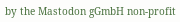by the Mastodon gGmbH non-profit